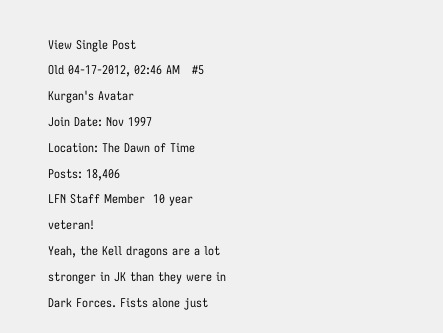View Single Post
Old 04-17-2012, 02:46 AM   #5
Kurgan's Avatar
Join Date: Nov 1997
Location: The Dawn of Time
Posts: 18,406
LFN Staff Member  10 year veteran!
Yeah, the Kell dragons are a lot stronger in JK than they were in Dark Forces. Fists alone just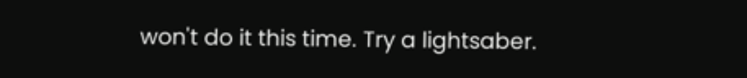won't do it this time. Try a lightsaber.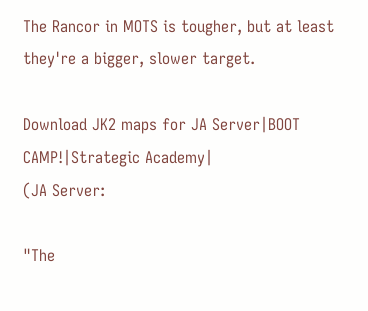The Rancor in MOTS is tougher, but at least they're a bigger, slower target.

Download JK2 maps for JA Server|BOOT CAMP!|Strategic Academy|
(JA Server:

"The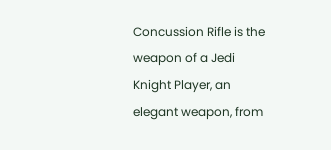Concussion Rifle is the weapon of a Jedi Knight Player, an elegant weapon, from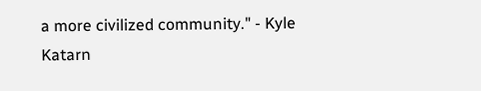a more civilized community." - Kyle Katarn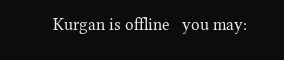Kurgan is offline   you may: